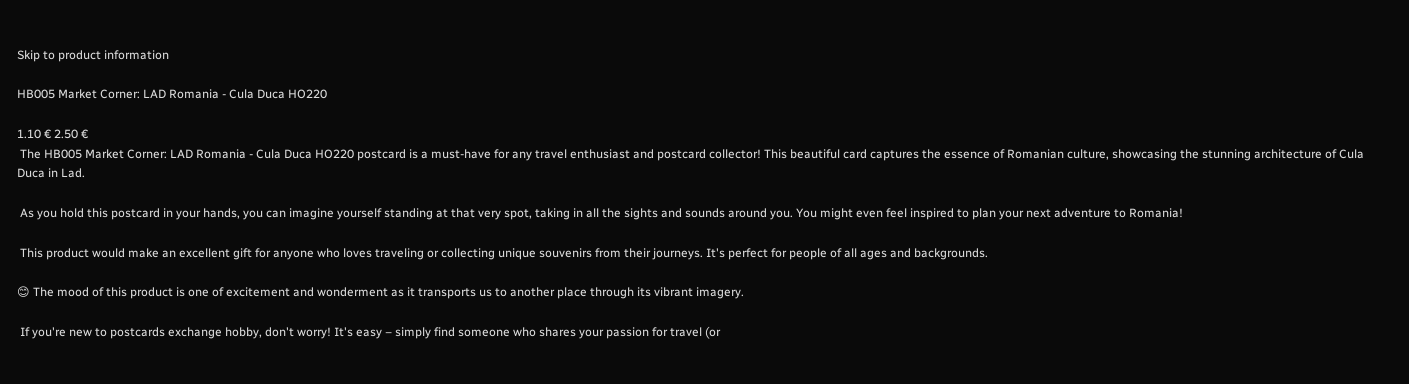Skip to product information

HB005 Market Corner: LAD Romania - Cula Duca HO220

1.10 € 2.50 €
 The HB005 Market Corner: LAD Romania - Cula Duca HO220 postcard is a must-have for any travel enthusiast and postcard collector! This beautiful card captures the essence of Romanian culture, showcasing the stunning architecture of Cula Duca in Lad.

 As you hold this postcard in your hands, you can imagine yourself standing at that very spot, taking in all the sights and sounds around you. You might even feel inspired to plan your next adventure to Romania!

 This product would make an excellent gift for anyone who loves traveling or collecting unique souvenirs from their journeys. It's perfect for people of all ages and backgrounds.

😊 The mood of this product is one of excitement and wonderment as it transports us to another place through its vibrant imagery.

 If you're new to postcards exchange hobby, don't worry! It's easy – simply find someone who shares your passion for travel (or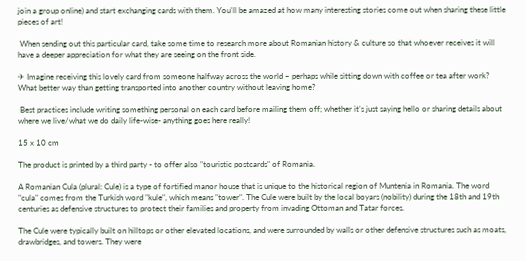join a group online) and start exchanging cards with them. You'll be amazed at how many interesting stories come out when sharing these little pieces of art!

 When sending out this particular card, take some time to research more about Romanian history & culture so that whoever receives it will have a deeper appreciation for what they are seeing on the front side.

✈ Imagine receiving this lovely card from someone halfway across the world – perhaps while sitting down with coffee or tea after work? What better way than getting transported into another country without leaving home?

 Best practices include writing something personal on each card before mailing them off; whether it’s just saying hello or sharing details about where we live/what we do daily life-wise- anything goes here really!

15 x 10 cm

The product is printed by a third party - to offer also "touristic postcards" of Romania.

A Romanian Cula (plural: Cule) is a type of fortified manor house that is unique to the historical region of Muntenia in Romania. The word "cula" comes from the Turkish word "kule", which means "tower". The Cule were built by the local boyars (nobility) during the 18th and 19th centuries as defensive structures to protect their families and property from invading Ottoman and Tatar forces.

The Cule were typically built on hilltops or other elevated locations, and were surrounded by walls or other defensive structures such as moats, drawbridges, and towers. They were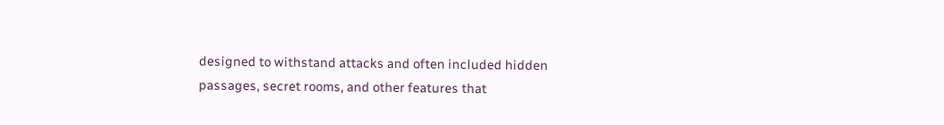designed to withstand attacks and often included hidden passages, secret rooms, and other features that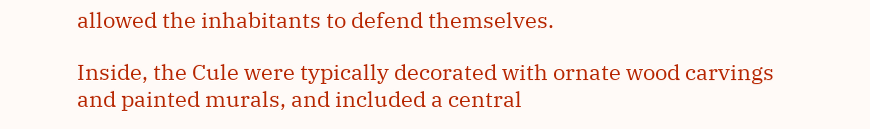allowed the inhabitants to defend themselves.

Inside, the Cule were typically decorated with ornate wood carvings and painted murals, and included a central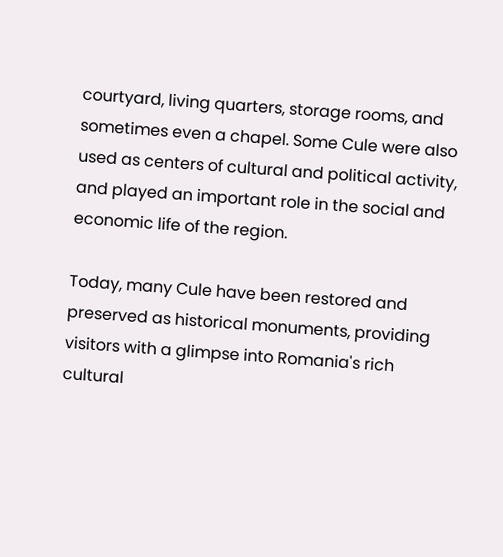courtyard, living quarters, storage rooms, and sometimes even a chapel. Some Cule were also used as centers of cultural and political activity, and played an important role in the social and economic life of the region.

Today, many Cule have been restored and preserved as historical monuments, providing visitors with a glimpse into Romania's rich cultural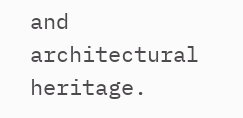and architectural heritage.